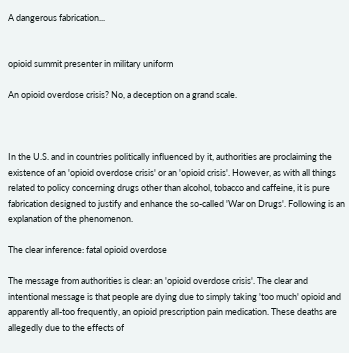A dangerous fabrication...


opioid summit presenter in military uniform

An opioid overdose crisis? No, a deception on a grand scale.



In the U.S. and in countries politically influenced by it, authorities are proclaiming the existence of an 'opioid overdose crisis' or an 'opioid crisis'. However, as with all things related to policy concerning drugs other than alcohol, tobacco and caffeine, it is pure fabrication designed to justify and enhance the so-called 'War on Drugs'. Following is an explanation of the phenomenon.

The clear inference: fatal opioid overdose

The message from authorities is clear: an 'opioid overdose crisis'. The clear and intentional message is that people are dying due to simply taking 'too much' opioid and apparently all-too frequently, an opioid prescription pain medication. These deaths are allegedly due to the effects of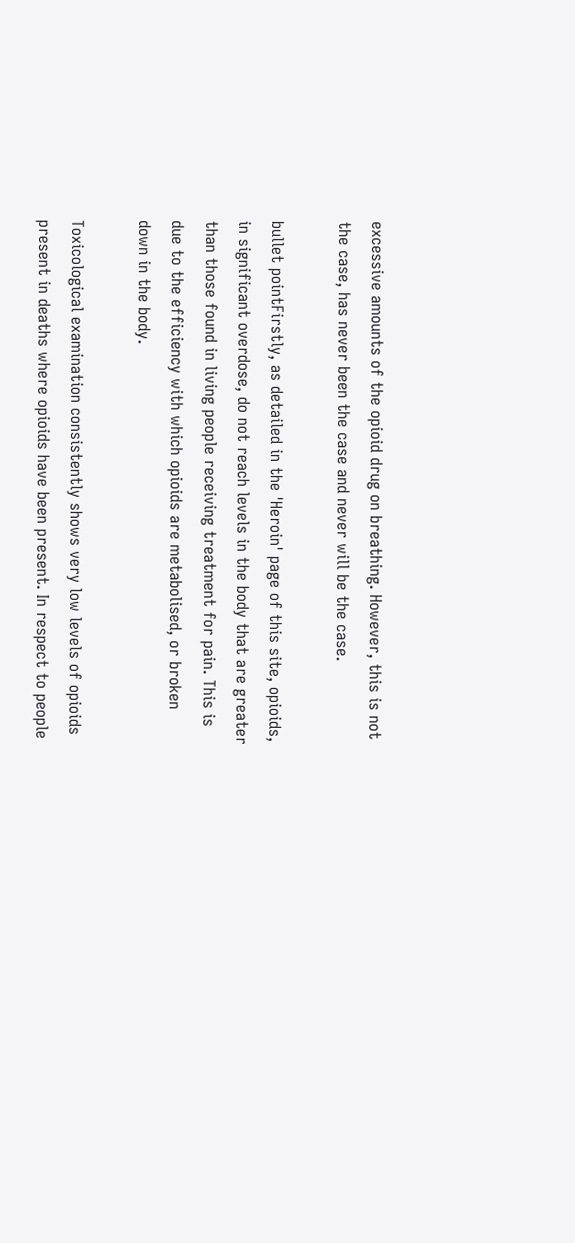excessive amounts of the opioid drug on breathing. However, this is not the case, has never been the case and never will be the case.

bullet pointFirstly, as detailed in the 'Heroin' page of this site, opioids, in significant overdose, do not reach levels in the body that are greater than those found in living people receiving treatment for pain. This is due to the efficiency with which opioids are metabolised, or broken down in the body.

Toxicological examination consistently shows very low levels of opioids present in deaths where opioids have been present. In respect to people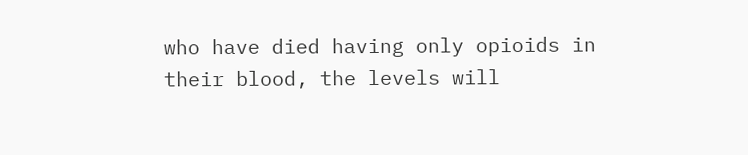who have died having only opioids in their blood, the levels will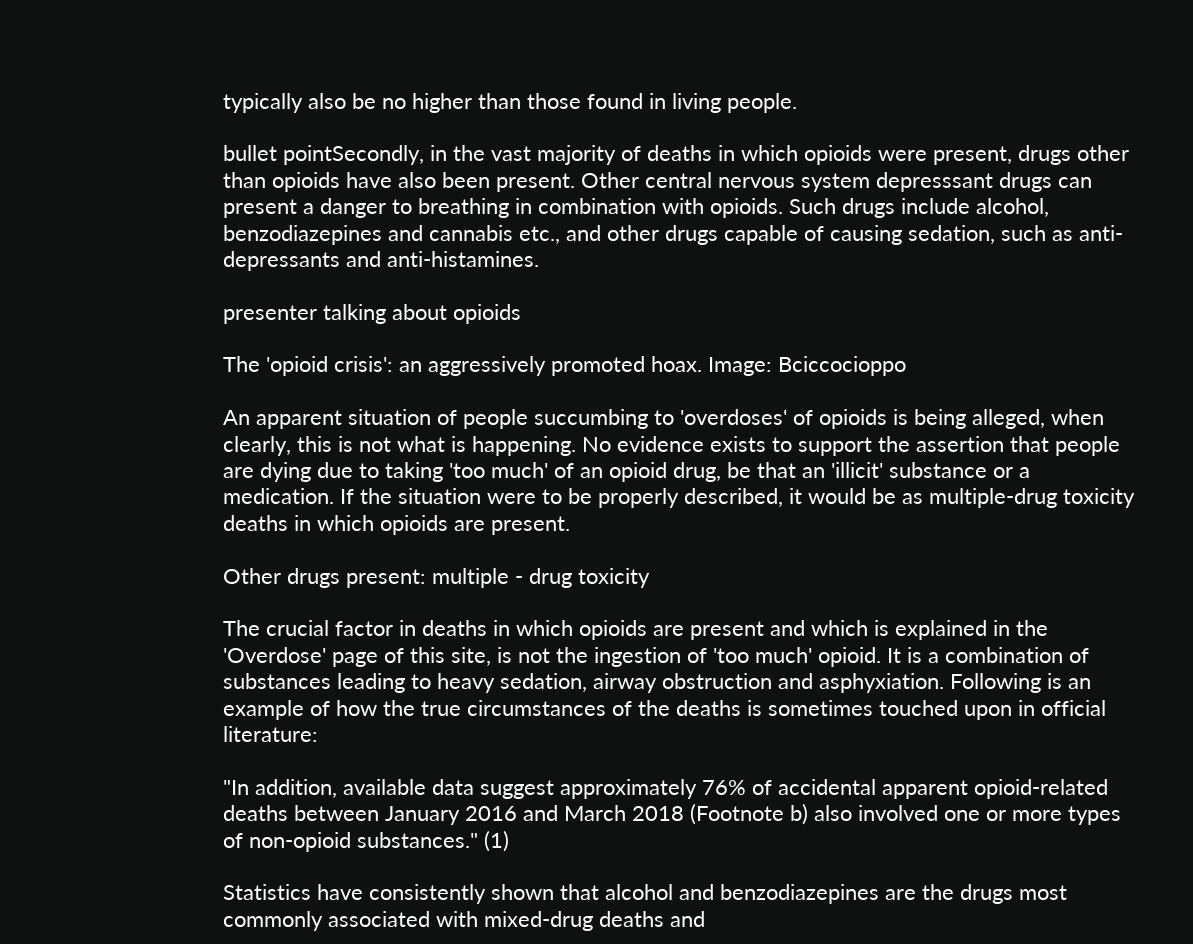typically also be no higher than those found in living people.

bullet pointSecondly, in the vast majority of deaths in which opioids were present, drugs other than opioids have also been present. Other central nervous system depresssant drugs can present a danger to breathing in combination with opioids. Such drugs include alcohol, benzodiazepines and cannabis etc., and other drugs capable of causing sedation, such as anti-depressants and anti-histamines.

presenter talking about opioids

The 'opioid crisis': an aggressively promoted hoax. Image: Bciccocioppo

An apparent situation of people succumbing to 'overdoses' of opioids is being alleged, when clearly, this is not what is happening. No evidence exists to support the assertion that people are dying due to taking 'too much' of an opioid drug, be that an 'illicit' substance or a medication. If the situation were to be properly described, it would be as multiple-drug toxicity deaths in which opioids are present.

Other drugs present: multiple - drug toxicity

The crucial factor in deaths in which opioids are present and which is explained in the 'Overdose' page of this site, is not the ingestion of 'too much' opioid. It is a combination of substances leading to heavy sedation, airway obstruction and asphyxiation. Following is an example of how the true circumstances of the deaths is sometimes touched upon in official literature:

"In addition, available data suggest approximately 76% of accidental apparent opioid-related deaths between January 2016 and March 2018 (Footnote b) also involved one or more types of non-opioid substances." (1)

Statistics have consistently shown that alcohol and benzodiazepines are the drugs most commonly associated with mixed-drug deaths and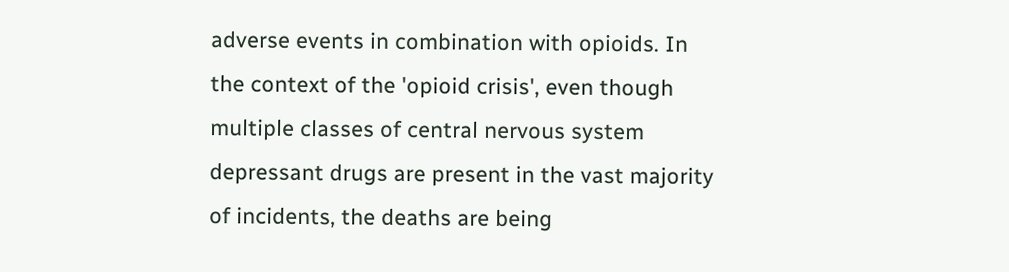adverse events in combination with opioids. In the context of the 'opioid crisis', even though multiple classes of central nervous system depressant drugs are present in the vast majority of incidents, the deaths are being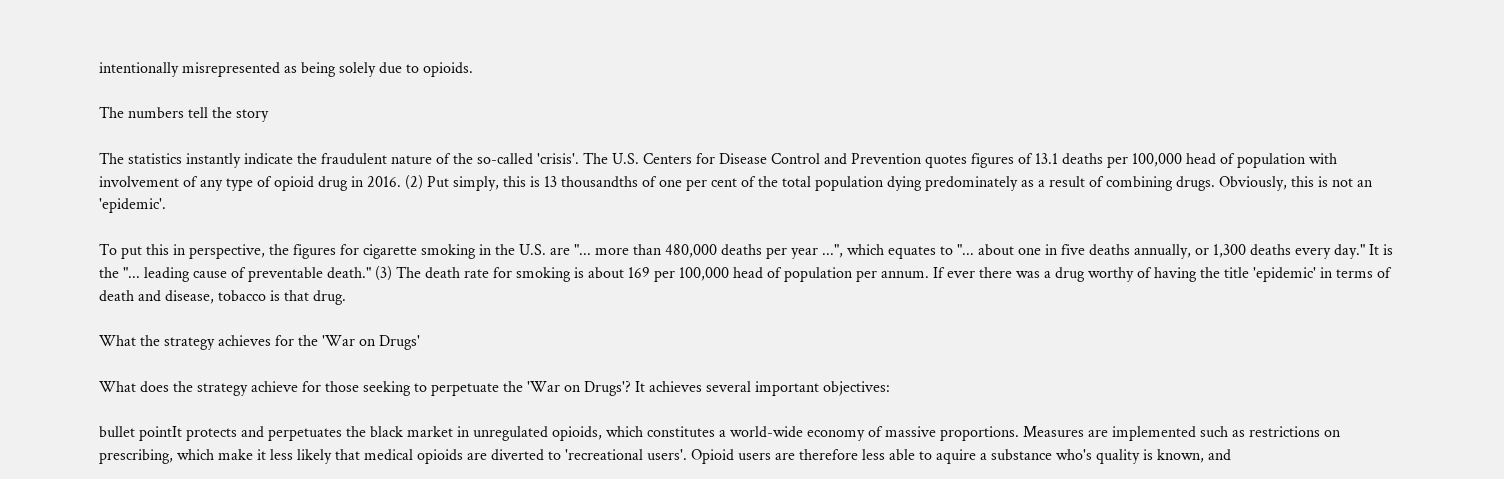intentionally misrepresented as being solely due to opioids.

The numbers tell the story

The statistics instantly indicate the fraudulent nature of the so-called 'crisis'. The U.S. Centers for Disease Control and Prevention quotes figures of 13.1 deaths per 100,000 head of population with involvement of any type of opioid drug in 2016. (2) Put simply, this is 13 thousandths of one per cent of the total population dying predominately as a result of combining drugs. Obviously, this is not an 'epidemic'.

To put this in perspective, the figures for cigarette smoking in the U.S. are "... more than 480,000 deaths per year ...", which equates to "... about one in five deaths annually, or 1,300 deaths every day." It is the "... leading cause of preventable death." (3) The death rate for smoking is about 169 per 100,000 head of population per annum. If ever there was a drug worthy of having the title 'epidemic' in terms of death and disease, tobacco is that drug.

What the strategy achieves for the 'War on Drugs'

What does the strategy achieve for those seeking to perpetuate the 'War on Drugs'? It achieves several important objectives:

bullet pointIt protects and perpetuates the black market in unregulated opioids, which constitutes a world-wide economy of massive proportions. Measures are implemented such as restrictions on prescribing, which make it less likely that medical opioids are diverted to 'recreational users'. Opioid users are therefore less able to aquire a substance who's quality is known, and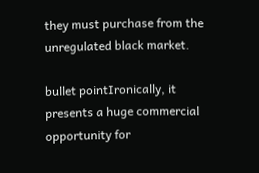they must purchase from the unregulated black market.

bullet pointIronically, it presents a huge commercial opportunity for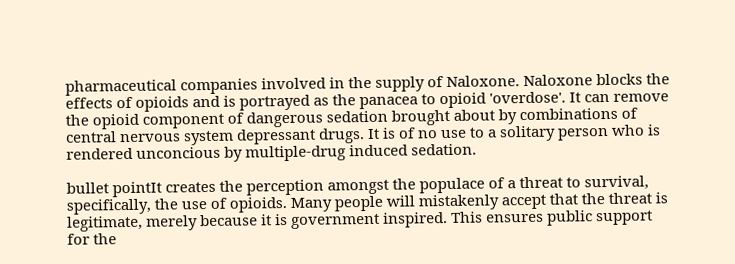pharmaceutical companies involved in the supply of Naloxone. Naloxone blocks the effects of opioids and is portrayed as the panacea to opioid 'overdose'. It can remove the opioid component of dangerous sedation brought about by combinations of central nervous system depressant drugs. It is of no use to a solitary person who is rendered unconcious by multiple-drug induced sedation.

bullet pointIt creates the perception amongst the populace of a threat to survival, specifically, the use of opioids. Many people will mistakenly accept that the threat is legitimate, merely because it is government inspired. This ensures public support for the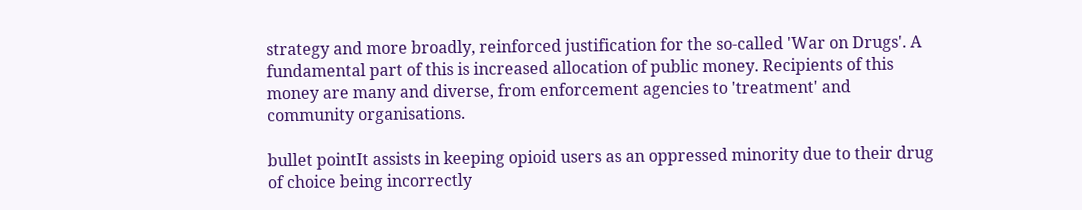strategy and more broadly, reinforced justification for the so-called 'War on Drugs'. A fundamental part of this is increased allocation of public money. Recipients of this money are many and diverse, from enforcement agencies to 'treatment' and community organisations.

bullet pointIt assists in keeping opioid users as an oppressed minority due to their drug of choice being incorrectly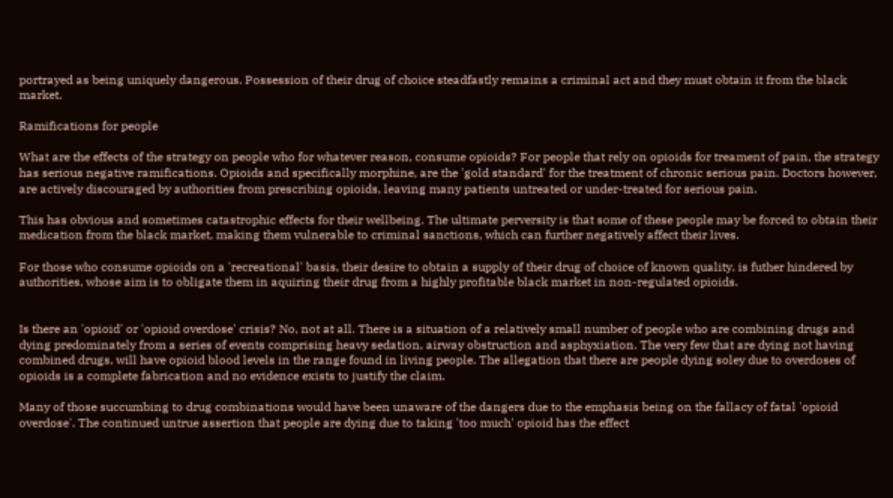portrayed as being uniquely dangerous. Possession of their drug of choice steadfastly remains a criminal act and they must obtain it from the black market.

Ramifications for people

What are the effects of the strategy on people who for whatever reason, consume opioids? For people that rely on opioids for treament of pain, the strategy has serious negative ramifications. Opioids and specifically morphine, are the 'gold standard' for the treatment of chronic serious pain. Doctors however, are actively discouraged by authorities from prescribing opioids, leaving many patients untreated or under-treated for serious pain.

This has obvious and sometimes catastrophic effects for their wellbeing. The ultimate perversity is that some of these people may be forced to obtain their medication from the black market, making them vulnerable to criminal sanctions, which can further negatively affect their lives.

For those who consume opioids on a 'recreational' basis, their desire to obtain a supply of their drug of choice of known quality, is futher hindered by authorities, whose aim is to obligate them in aquiring their drug from a highly profitable black market in non-regulated opioids.


Is there an 'opioid' or 'opioid overdose' crisis? No, not at all. There is a situation of a relatively small number of people who are combining drugs and dying predominately from a series of events comprising heavy sedation, airway obstruction and asphyxiation. The very few that are dying not having combined drugs, will have opioid blood levels in the range found in living people. The allegation that there are people dying soley due to overdoses of opioids is a complete fabrication and no evidence exists to justify the claim.

Many of those succumbing to drug combinations would have been unaware of the dangers due to the emphasis being on the fallacy of fatal 'opioid overdose'. The continued untrue assertion that people are dying due to taking 'too much' opioid has the effect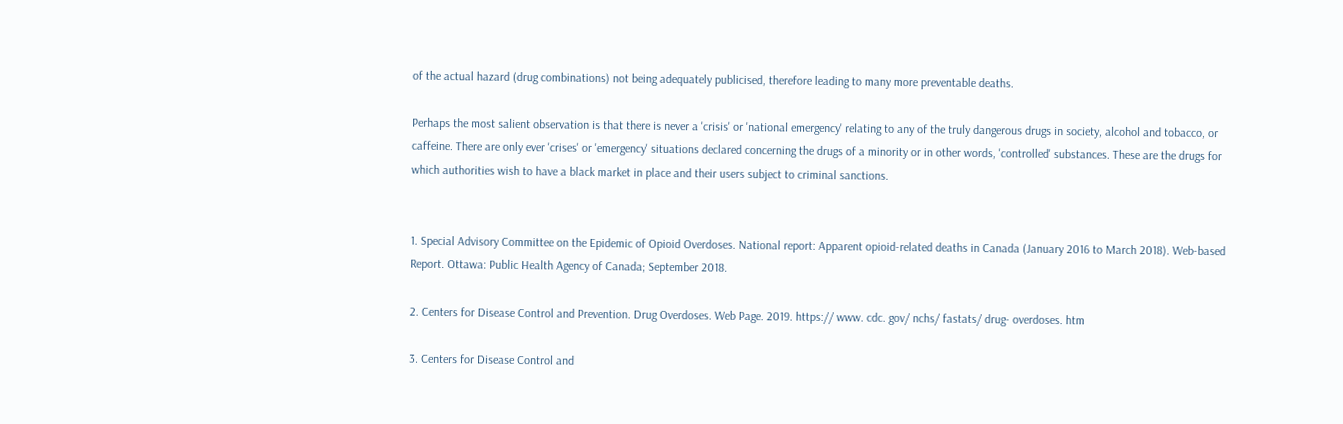of the actual hazard (drug combinations) not being adequately publicised, therefore leading to many more preventable deaths.

Perhaps the most salient observation is that there is never a 'crisis' or 'national emergency' relating to any of the truly dangerous drugs in society, alcohol and tobacco, or caffeine. There are only ever 'crises' or 'emergency' situations declared concerning the drugs of a minority or in other words, 'controlled' substances. These are the drugs for which authorities wish to have a black market in place and their users subject to criminal sanctions.


1. Special Advisory Committee on the Epidemic of Opioid Overdoses. National report: Apparent opioid-related deaths in Canada (January 2016 to March 2018). Web-based Report. Ottawa: Public Health Agency of Canada; September 2018.

2. Centers for Disease Control and Prevention. Drug Overdoses. Web Page. 2019. https:// www. cdc. gov/ nchs/ fastats/ drug- overdoses. htm

3. Centers for Disease Control and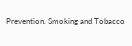Prevention. Smoking and Tobacco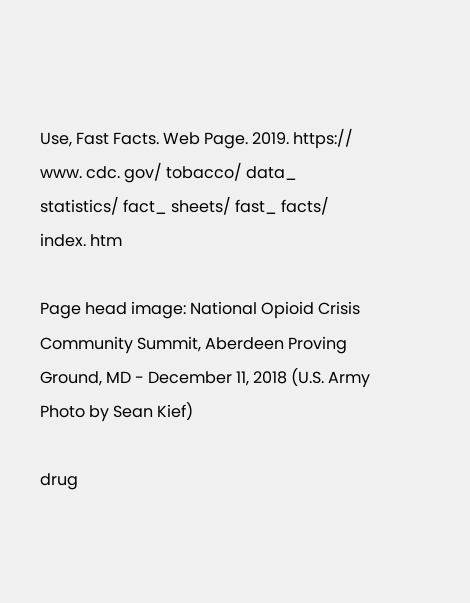Use, Fast Facts. Web Page. 2019. https:// www. cdc. gov/ tobacco/ data_ statistics/ fact_ sheets/ fast_ facts/ index. htm

Page head image: National Opioid Crisis Community Summit, Aberdeen Proving Ground, MD - December 11, 2018 (U.S. Army Photo by Sean Kief)

drug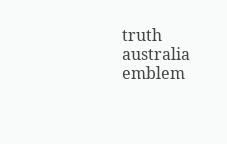truth australia emblem